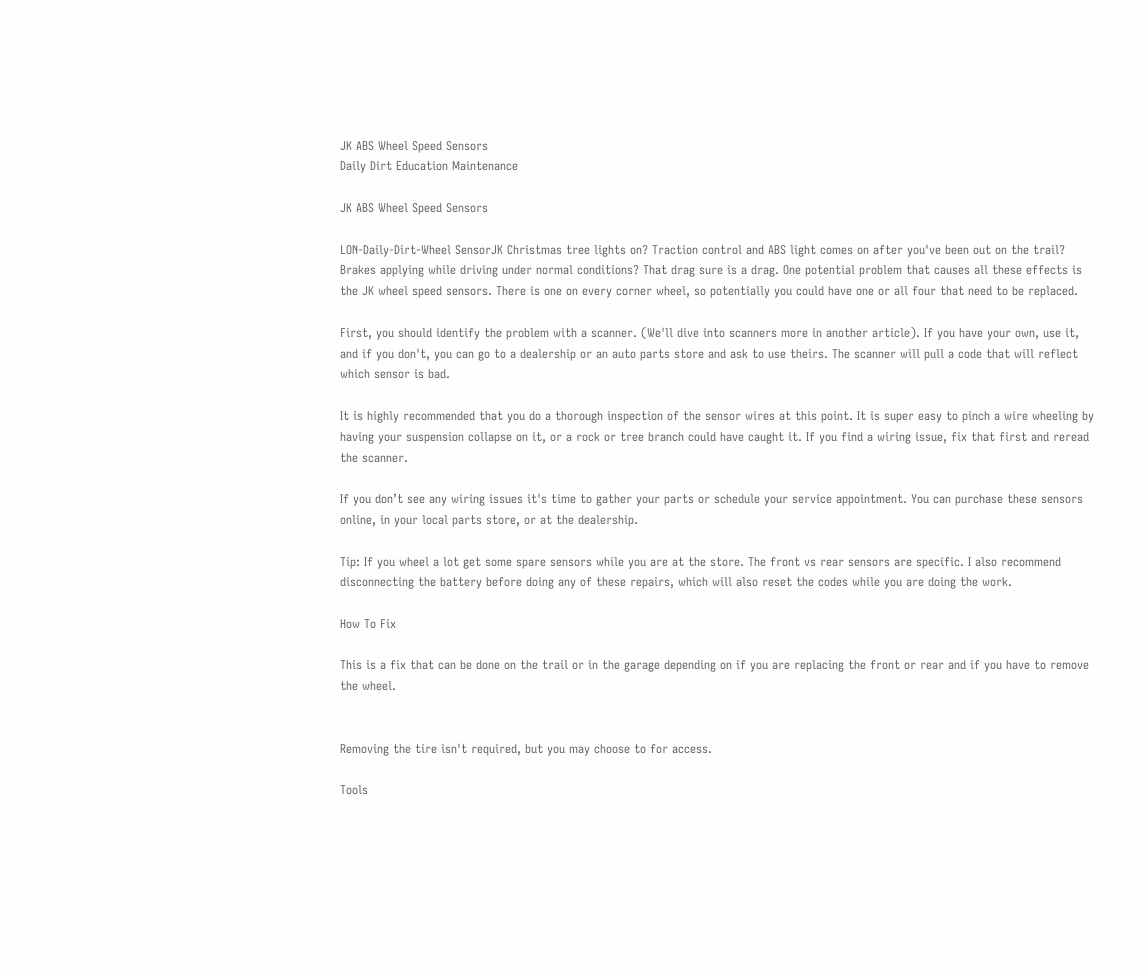JK ABS Wheel Speed Sensors
Daily Dirt Education Maintenance

JK ABS Wheel Speed Sensors

LON-Daily-Dirt-Wheel SensorJK Christmas tree lights on? Traction control and ABS light comes on after you've been out on the trail? Brakes applying while driving under normal conditions? That drag sure is a drag. One potential problem that causes all these effects is the JK wheel speed sensors. There is one on every corner wheel, so potentially you could have one or all four that need to be replaced.

First, you should identify the problem with a scanner. (We'll dive into scanners more in another article). If you have your own, use it,  and if you don't, you can go to a dealership or an auto parts store and ask to use theirs. The scanner will pull a code that will reflect which sensor is bad.

It is highly recommended that you do a thorough inspection of the sensor wires at this point. It is super easy to pinch a wire wheeling by having your suspension collapse on it, or a rock or tree branch could have caught it. If you find a wiring issue, fix that first and reread the scanner.

If you don’t see any wiring issues it's time to gather your parts or schedule your service appointment. You can purchase these sensors online, in your local parts store, or at the dealership.

Tip: If you wheel a lot get some spare sensors while you are at the store. The front vs rear sensors are specific. I also recommend disconnecting the battery before doing any of these repairs, which will also reset the codes while you are doing the work.

How To Fix

This is a fix that can be done on the trail or in the garage depending on if you are replacing the front or rear and if you have to remove the wheel.


Removing the tire isn't required, but you may choose to for access.

Tools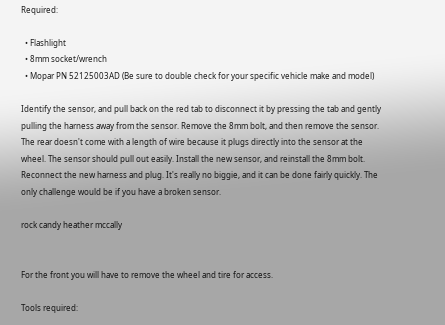Required:

  • Flashlight
  • 8mm socket/wrench
  • Mopar PN 52125003AD (Be sure to double check for your specific vehicle make and model)

Identify the sensor, and pull back on the red tab to disconnect it by pressing the tab and gently pulling the harness away from the sensor. Remove the 8mm bolt, and then remove the sensor. The rear doesn't come with a length of wire because it plugs directly into the sensor at the wheel. The sensor should pull out easily. Install the new sensor, and reinstall the 8mm bolt. Reconnect the new harness and plug. It's really no biggie, and it can be done fairly quickly. The only challenge would be if you have a broken sensor.

rock candy heather mccally


For the front you will have to remove the wheel and tire for access.

Tools required: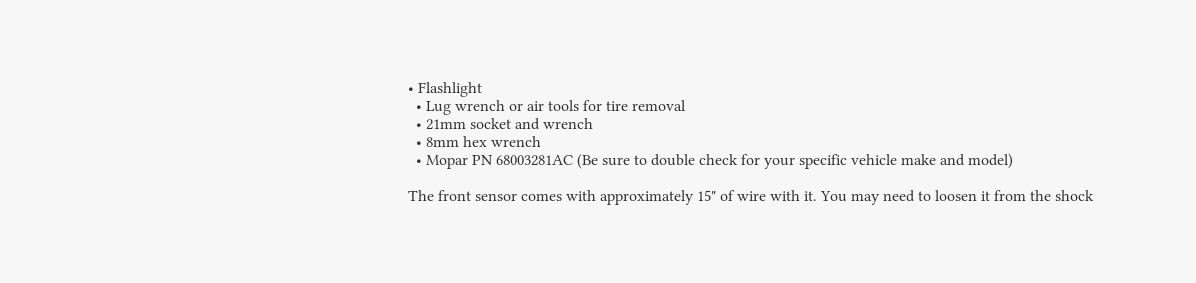• Flashlight
  • Lug wrench or air tools for tire removal
  • 21mm socket and wrench
  • 8mm hex wrench
  • Mopar PN 68003281AC (Be sure to double check for your specific vehicle make and model)

The front sensor comes with approximately 15" of wire with it. You may need to loosen it from the shock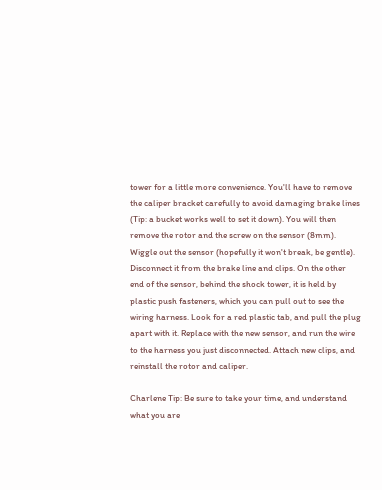tower for a little more convenience. You'll have to remove the caliper bracket carefully to avoid damaging brake lines (Tip: a bucket works well to set it down). You will then remove the rotor and the screw on the sensor (8mm). Wiggle out the sensor (hopefully it won't break, be gentle). Disconnect it from the brake line and clips. On the other end of the sensor, behind the shock tower, it is held by plastic push fasteners, which you can pull out to see the wiring harness. Look for a red plastic tab, and pull the plug apart with it. Replace with the new sensor, and run the wire to the harness you just disconnected. Attach new clips, and reinstall the rotor and caliper.

Charlene Tip: Be sure to take your time, and understand what you are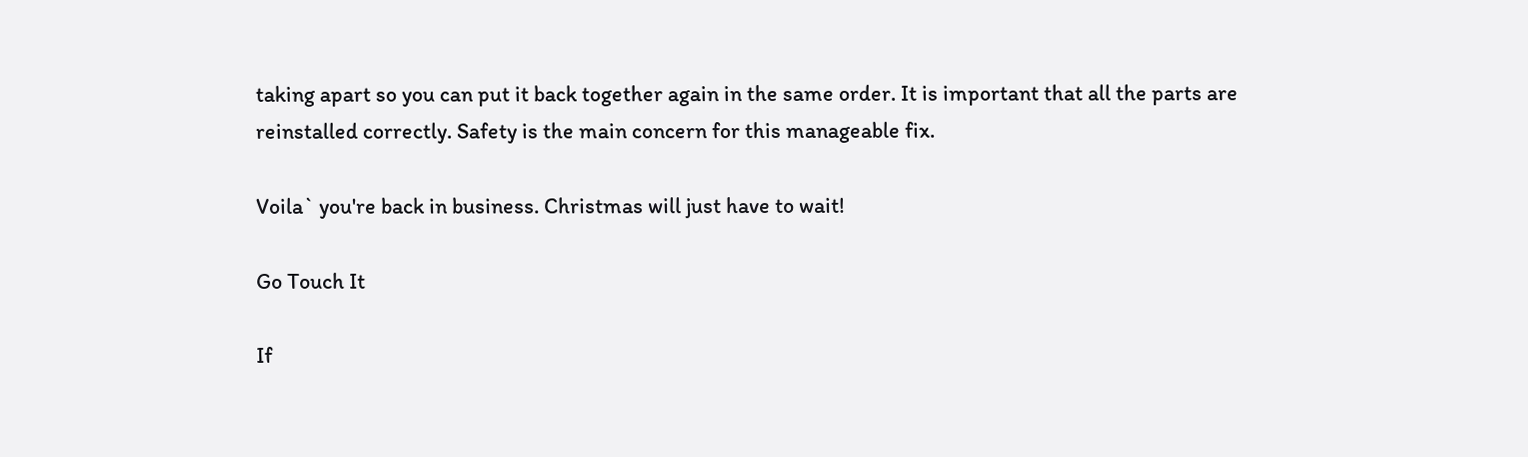taking apart so you can put it back together again in the same order. It is important that all the parts are reinstalled correctly. Safety is the main concern for this manageable fix.

Voila` you're back in business. Christmas will just have to wait!

Go Touch It

If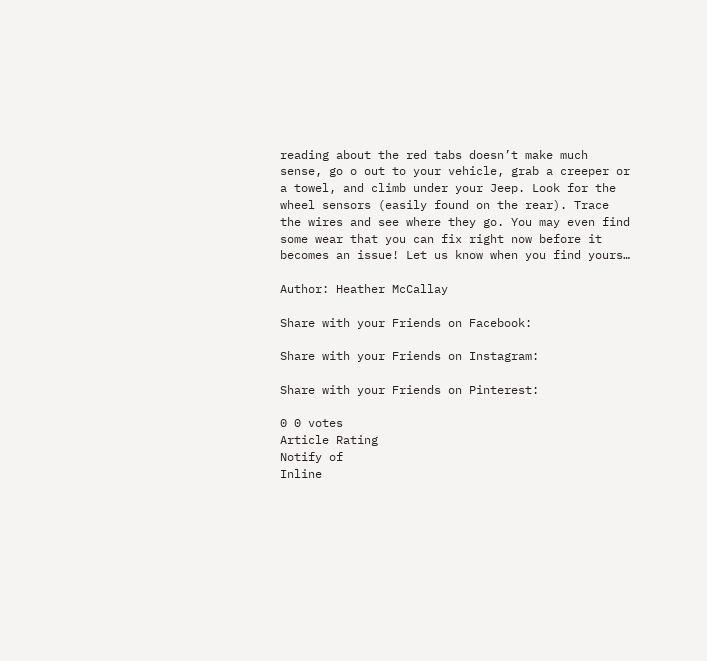reading about the red tabs doesn’t make much sense, go o out to your vehicle, grab a creeper or a towel, and climb under your Jeep. Look for the wheel sensors (easily found on the rear). Trace the wires and see where they go. You may even find some wear that you can fix right now before it becomes an issue! Let us know when you find yours…

Author: Heather McCallay

Share with your Friends on Facebook:

Share with your Friends on Instagram:

Share with your Friends on Pinterest:

0 0 votes
Article Rating
Notify of
Inline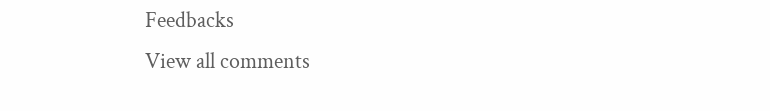Feedbacks
View all comments